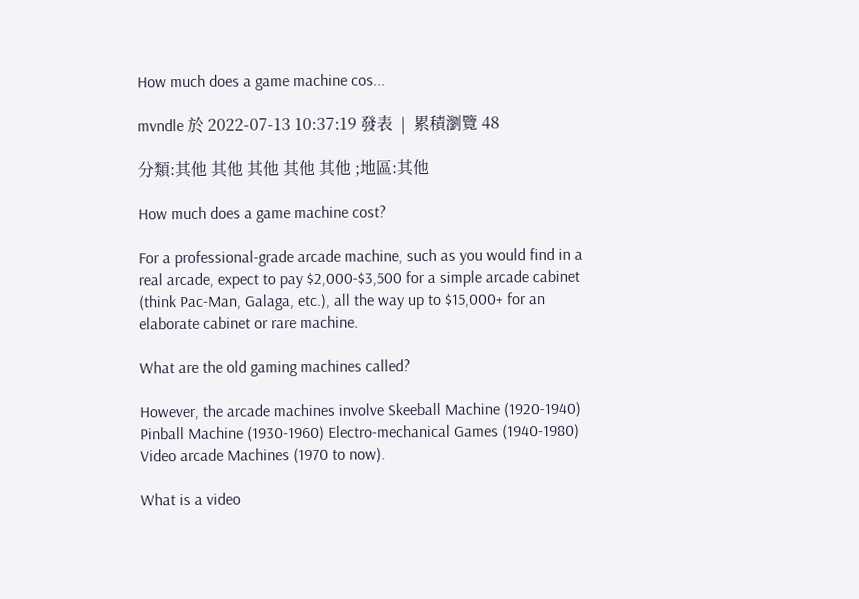How much does a game machine cos...

mvndle 於 2022-07-13 10:37:19 發表  |  累積瀏覽 48

分類:其他 其他 其他 其他 其他 ;地區:其他

How much does a game machine cost?

For a professional-grade arcade machine, such as you would find in a real arcade, expect to pay $2,000-$3,500 for a simple arcade cabinet (think Pac-Man, Galaga, etc.), all the way up to $15,000+ for an elaborate cabinet or rare machine.

What are the old gaming machines called?

However, the arcade machines involve Skeeball Machine (1920-1940) Pinball Machine (1930-1960) Electro-mechanical Games (1940-1980) Video arcade Machines (1970 to now).

What is a video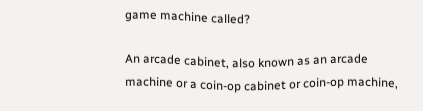game machine called?

An arcade cabinet, also known as an arcade machine or a coin-op cabinet or coin-op machine,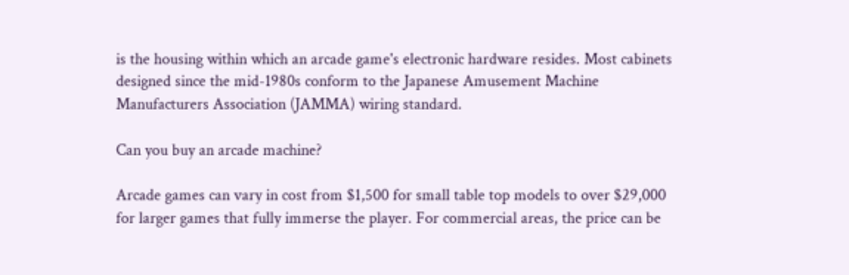is the housing within which an arcade game's electronic hardware resides. Most cabinets designed since the mid-1980s conform to the Japanese Amusement Machine Manufacturers Association (JAMMA) wiring standard.

Can you buy an arcade machine?

Arcade games can vary in cost from $1,500 for small table top models to over $29,000 for larger games that fully immerse the player. For commercial areas, the price can be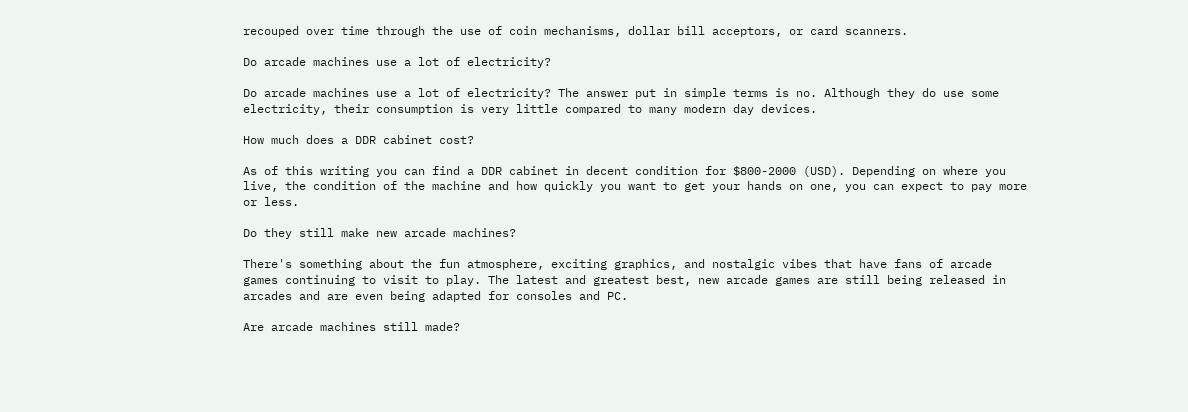recouped over time through the use of coin mechanisms, dollar bill acceptors, or card scanners.

Do arcade machines use a lot of electricity?

Do arcade machines use a lot of electricity? The answer put in simple terms is no. Although they do use some electricity, their consumption is very little compared to many modern day devices.

How much does a DDR cabinet cost?

As of this writing you can find a DDR cabinet in decent condition for $800-2000 (USD). Depending on where you live, the condition of the machine and how quickly you want to get your hands on one, you can expect to pay more or less.

Do they still make new arcade machines?

There's something about the fun atmosphere, exciting graphics, and nostalgic vibes that have fans of arcade games continuing to visit to play. The latest and greatest best, new arcade games are still being released in arcades and are even being adapted for consoles and PC.

Are arcade machines still made?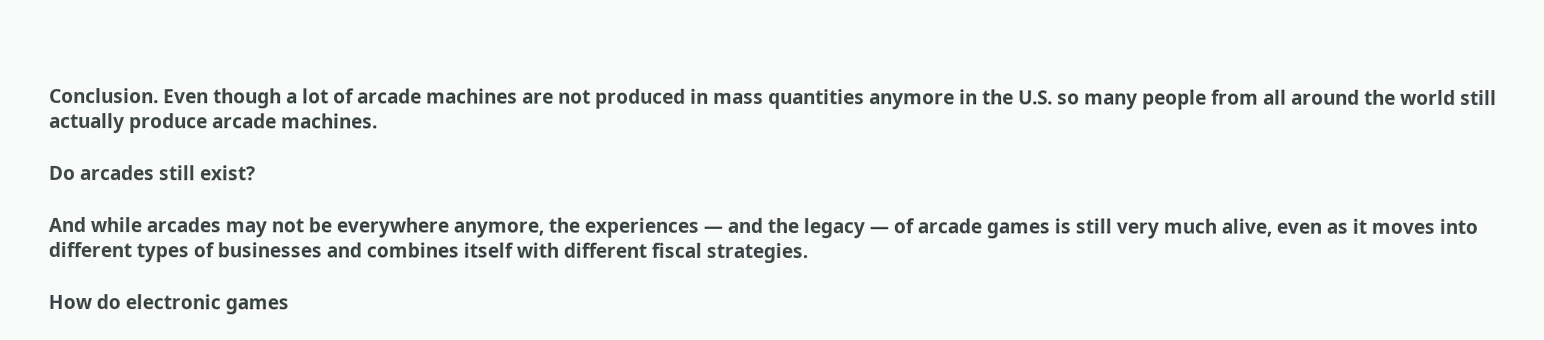Conclusion. Even though a lot of arcade machines are not produced in mass quantities anymore in the U.S. so many people from all around the world still actually produce arcade machines.

Do arcades still exist?

And while arcades may not be everywhere anymore, the experiences — and the legacy — of arcade games is still very much alive, even as it moves into different types of businesses and combines itself with different fiscal strategies.

How do electronic games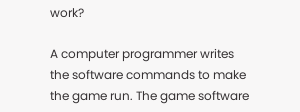work?

A computer programmer writes the software commands to make the game run. The game software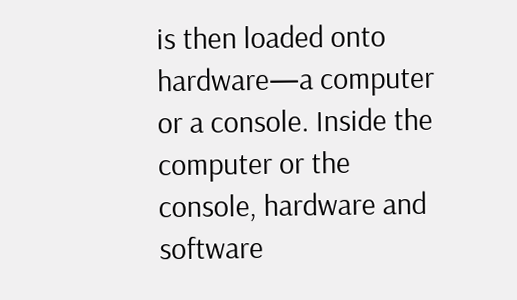is then loaded onto hardware—a computer or a console. Inside the computer or the console, hardware and software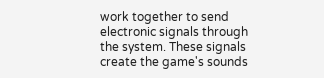work together to send electronic signals through the system. These signals create the game's sounds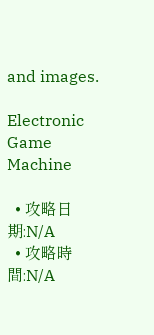and images.

Electronic Game Machine

  • 攻略日期:N/A
  • 攻略時間:N/A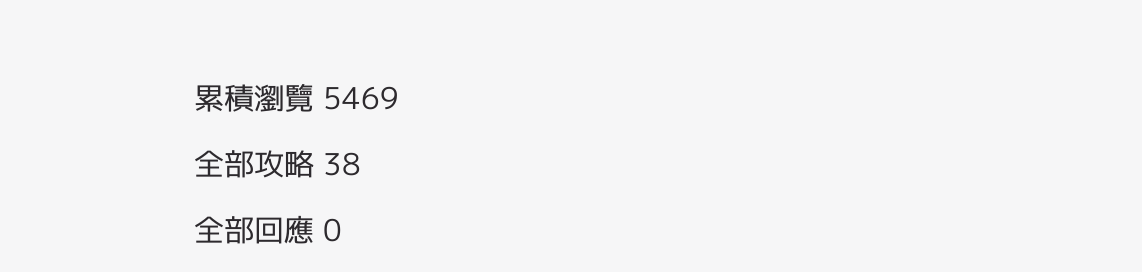累積瀏覽 5469

全部攻略 38

全部回應 0